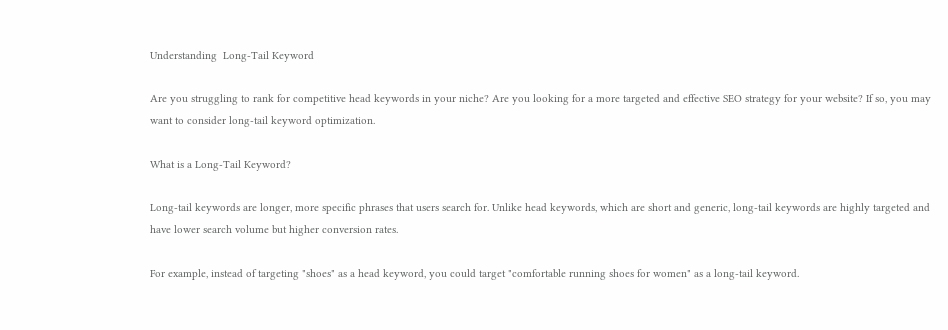Understanding  Long-Tail Keyword

Are you struggling to rank for competitive head keywords in your niche? Are you looking for a more targeted and effective SEO strategy for your website? If so, you may want to consider long-tail keyword optimization.

What is a Long-Tail Keyword?

Long-tail keywords are longer, more specific phrases that users search for. Unlike head keywords, which are short and generic, long-tail keywords are highly targeted and have lower search volume but higher conversion rates.

For example, instead of targeting "shoes" as a head keyword, you could target "comfortable running shoes for women" as a long-tail keyword.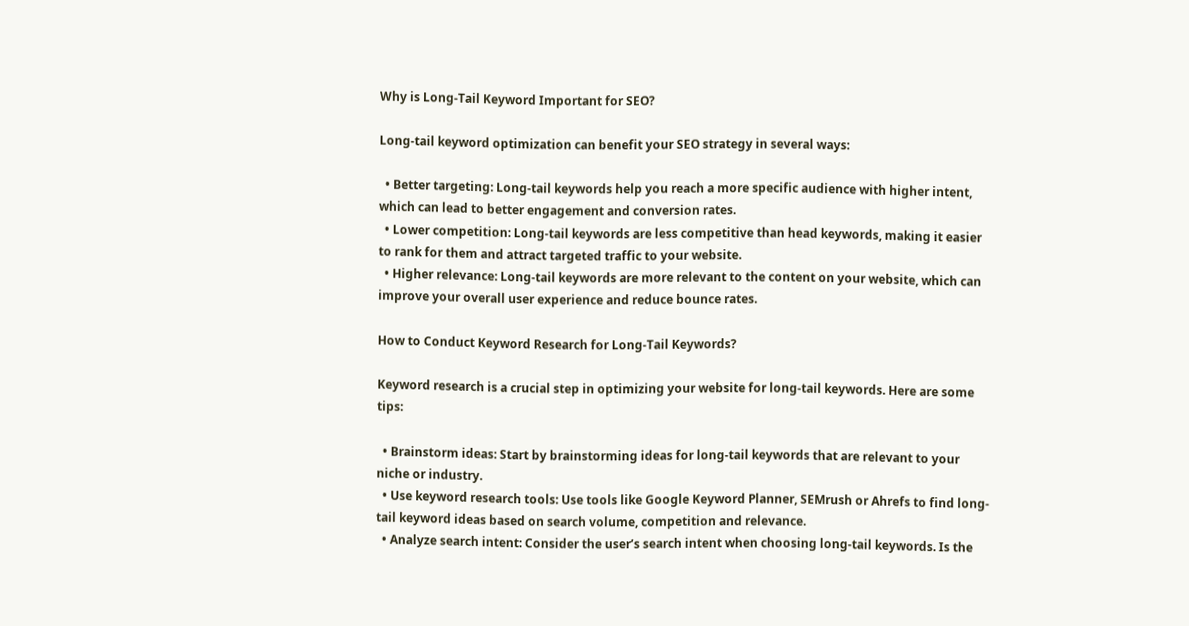Why is Long-Tail Keyword Important for SEO?

Long-tail keyword optimization can benefit your SEO strategy in several ways:

  • Better targeting: Long-tail keywords help you reach a more specific audience with higher intent, which can lead to better engagement and conversion rates.
  • Lower competition: Long-tail keywords are less competitive than head keywords, making it easier to rank for them and attract targeted traffic to your website.
  • Higher relevance: Long-tail keywords are more relevant to the content on your website, which can improve your overall user experience and reduce bounce rates.

How to Conduct Keyword Research for Long-Tail Keywords?

Keyword research is a crucial step in optimizing your website for long-tail keywords. Here are some tips:

  • Brainstorm ideas: Start by brainstorming ideas for long-tail keywords that are relevant to your niche or industry.
  • Use keyword research tools: Use tools like Google Keyword Planner, SEMrush or Ahrefs to find long-tail keyword ideas based on search volume, competition and relevance.
  • Analyze search intent: Consider the user’s search intent when choosing long-tail keywords. Is the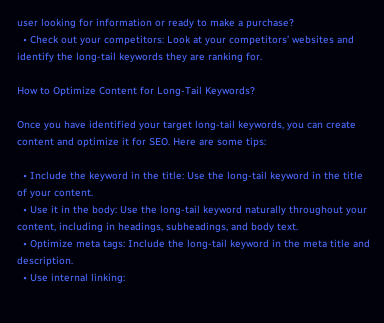user looking for information or ready to make a purchase?
  • Check out your competitors: Look at your competitors’ websites and identify the long-tail keywords they are ranking for.

How to Optimize Content for Long-Tail Keywords?

Once you have identified your target long-tail keywords, you can create content and optimize it for SEO. Here are some tips:

  • Include the keyword in the title: Use the long-tail keyword in the title of your content.
  • Use it in the body: Use the long-tail keyword naturally throughout your content, including in headings, subheadings, and body text.
  • Optimize meta tags: Include the long-tail keyword in the meta title and description.
  • Use internal linking: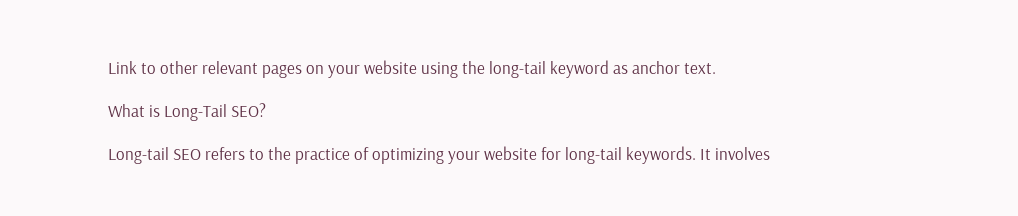Link to other relevant pages on your website using the long-tail keyword as anchor text.

What is Long-Tail SEO?

Long-tail SEO refers to the practice of optimizing your website for long-tail keywords. It involves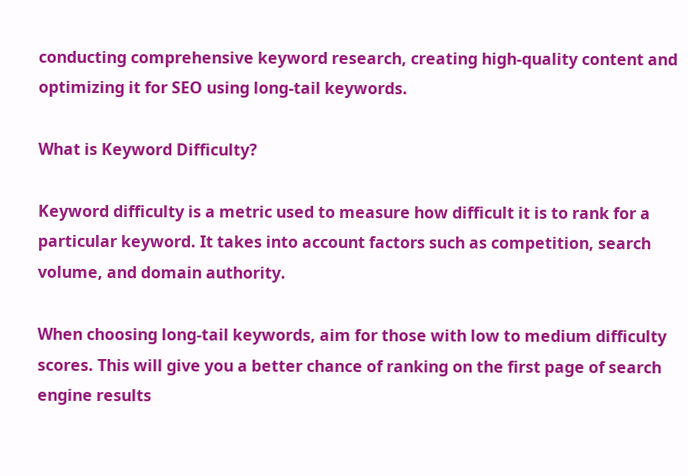conducting comprehensive keyword research, creating high-quality content and optimizing it for SEO using long-tail keywords.

What is Keyword Difficulty?

Keyword difficulty is a metric used to measure how difficult it is to rank for a particular keyword. It takes into account factors such as competition, search volume, and domain authority.

When choosing long-tail keywords, aim for those with low to medium difficulty scores. This will give you a better chance of ranking on the first page of search engine results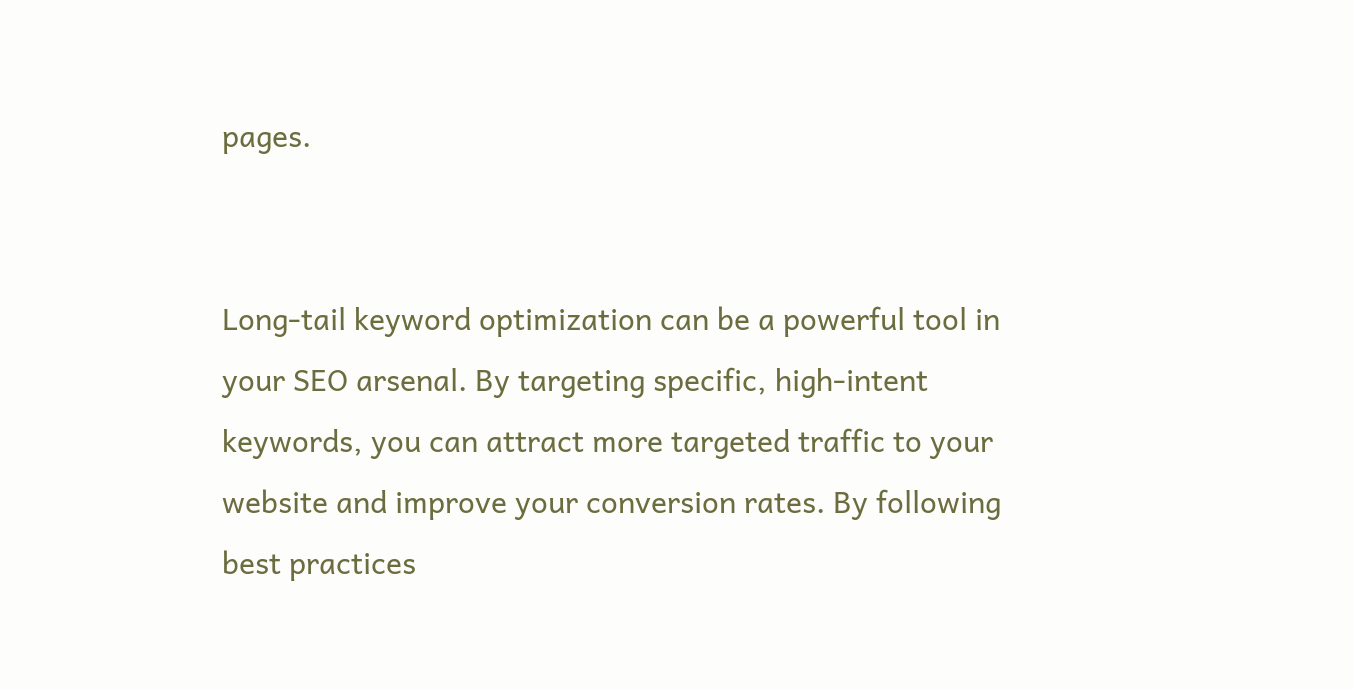pages.


Long-tail keyword optimization can be a powerful tool in your SEO arsenal. By targeting specific, high-intent keywords, you can attract more targeted traffic to your website and improve your conversion rates. By following best practices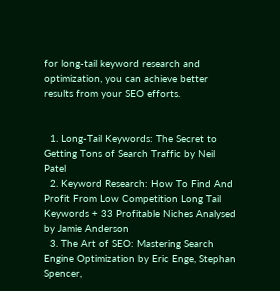for long-tail keyword research and optimization, you can achieve better results from your SEO efforts.


  1. Long-Tail Keywords: The Secret to Getting Tons of Search Traffic by Neil Patel
  2. Keyword Research: How To Find And Profit From Low Competition Long Tail Keywords + 33 Profitable Niches Analysed by Jamie Anderson
  3. The Art of SEO: Mastering Search Engine Optimization by Eric Enge, Stephan Spencer,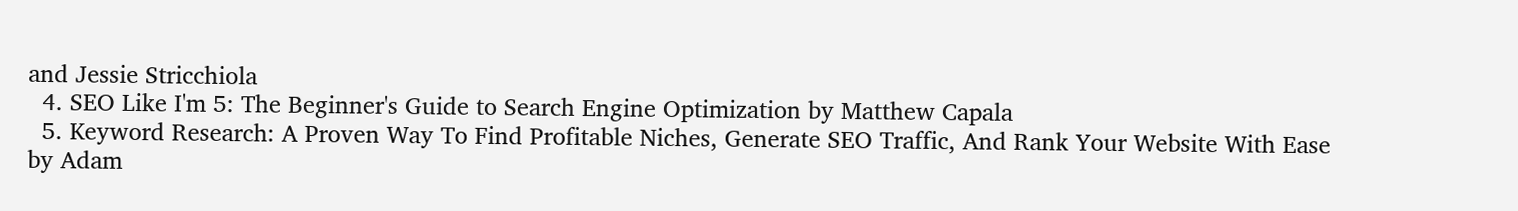and Jessie Stricchiola
  4. SEO Like I'm 5: The Beginner's Guide to Search Engine Optimization by Matthew Capala
  5. Keyword Research: A Proven Way To Find Profitable Niches, Generate SEO Traffic, And Rank Your Website With Ease by Adam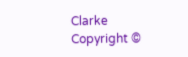Clarke
Copyright ©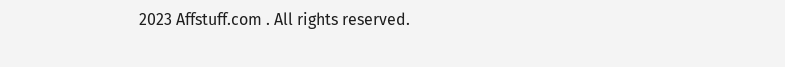2023 Affstuff.com . All rights reserved.